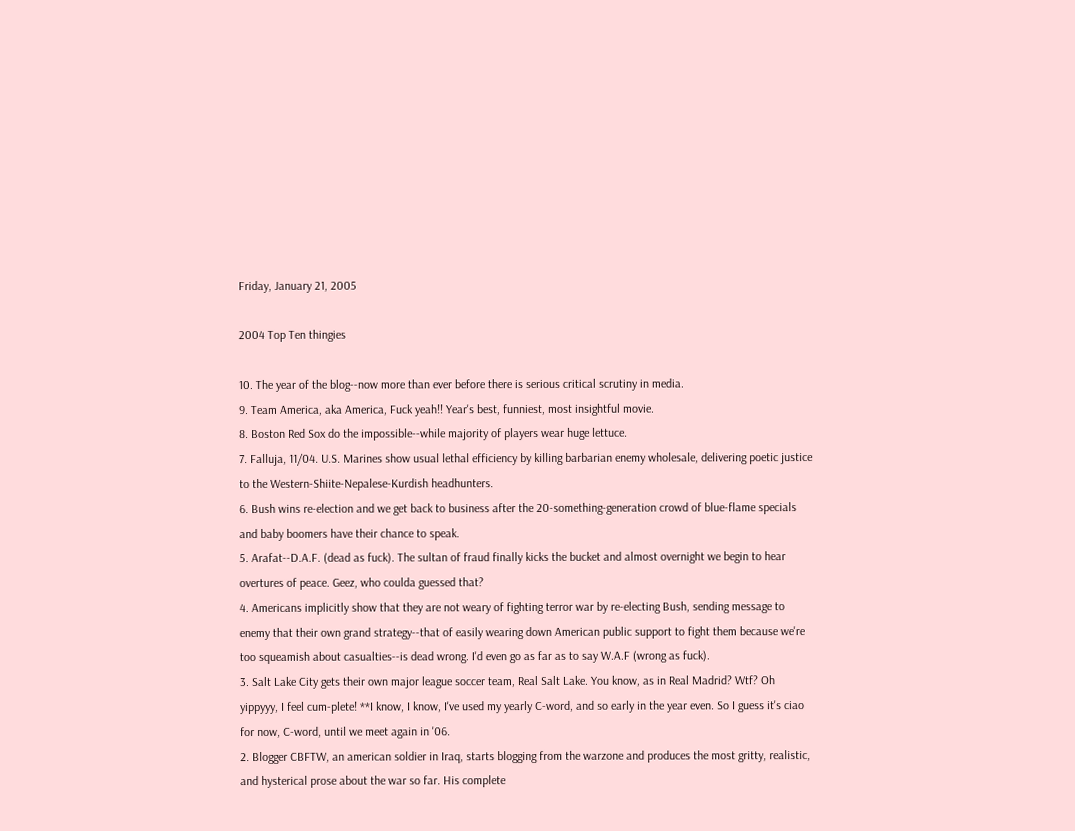Friday, January 21, 2005

2004 Top Ten thingies

10. The year of the blog--now more than ever before there is serious critical scrutiny in media.
9. Team America, aka America, Fuck yeah!! Year's best, funniest, most insightful movie.
8. Boston Red Sox do the impossible--while majority of players wear huge lettuce.
7. Falluja, 11/04. U.S. Marines show usual lethal efficiency by killing barbarian enemy wholesale, delivering poetic justice to the Western-Shiite-Nepalese-Kurdish headhunters.
6. Bush wins re-election and we get back to business after the 20-something-generation crowd of blue-flame specials and baby boomers have their chance to speak.
5. Arafat--D.A.F. (dead as fuck). The sultan of fraud finally kicks the bucket and almost overnight we begin to hear overtures of peace. Geez, who coulda guessed that?
4. Americans implicitly show that they are not weary of fighting terror war by re-electing Bush, sending message to enemy that their own grand strategy--that of easily wearing down American public support to fight them because we're too squeamish about casualties--is dead wrong. I'd even go as far as to say W.A.F (wrong as fuck).
3. Salt Lake City gets their own major league soccer team, Real Salt Lake. You know, as in Real Madrid? Wtf? Oh yippyyy, I feel cum-plete! **I know, I know, I've used my yearly C-word, and so early in the year even. So I guess it's ciao for now, C-word, until we meet again in '06.
2. Blogger CBFTW, an american soldier in Iraq, starts blogging from the warzone and produces the most gritty, realistic, and hysterical prose about the war so far. His complete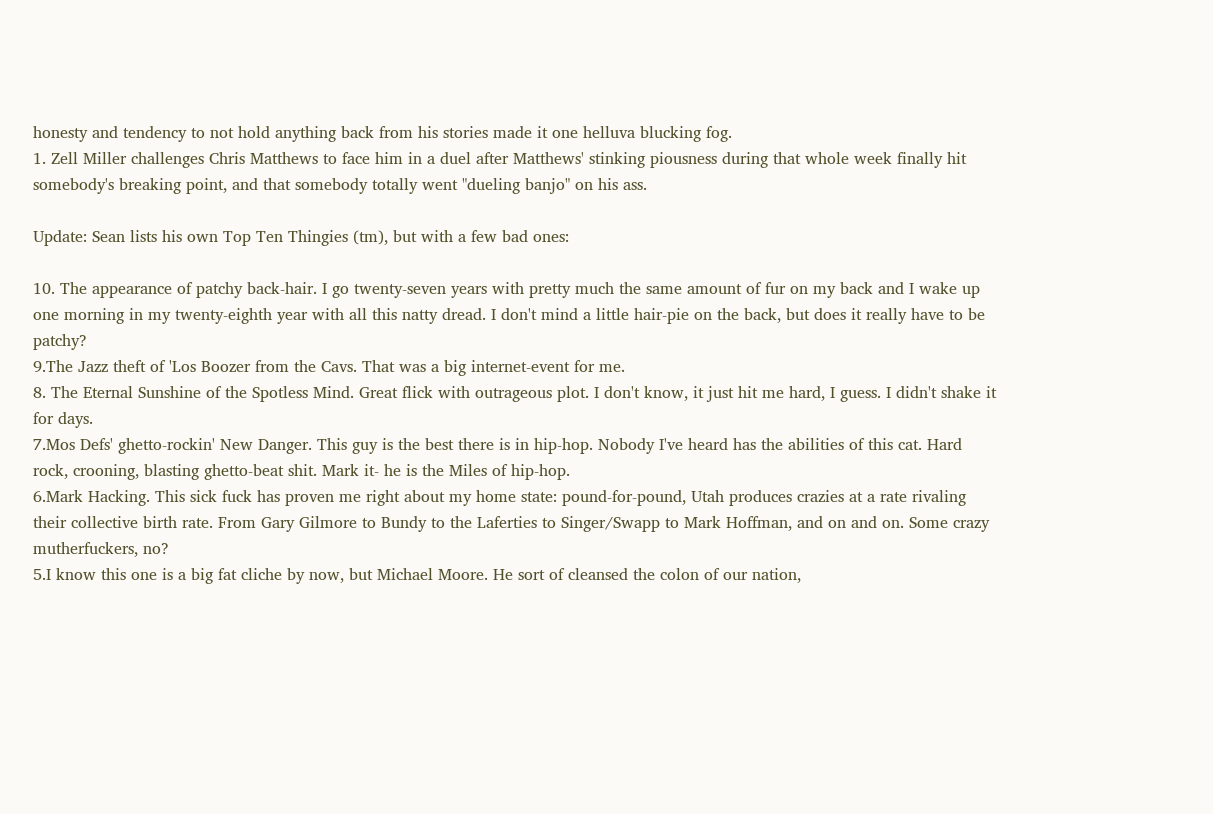honesty and tendency to not hold anything back from his stories made it one helluva blucking fog.
1. Zell Miller challenges Chris Matthews to face him in a duel after Matthews' stinking piousness during that whole week finally hit somebody's breaking point, and that somebody totally went "dueling banjo" on his ass.

Update: Sean lists his own Top Ten Thingies (tm), but with a few bad ones:

10. The appearance of patchy back-hair. I go twenty-seven years with pretty much the same amount of fur on my back and I wake up one morning in my twenty-eighth year with all this natty dread. I don't mind a little hair-pie on the back, but does it really have to be patchy?
9.The Jazz theft of 'Los Boozer from the Cavs. That was a big internet-event for me.
8. The Eternal Sunshine of the Spotless Mind. Great flick with outrageous plot. I don't know, it just hit me hard, I guess. I didn't shake it for days.
7.Mos Defs' ghetto-rockin' New Danger. This guy is the best there is in hip-hop. Nobody I've heard has the abilities of this cat. Hard rock, crooning, blasting ghetto-beat shit. Mark it- he is the Miles of hip-hop.
6.Mark Hacking. This sick fuck has proven me right about my home state: pound-for-pound, Utah produces crazies at a rate rivaling their collective birth rate. From Gary Gilmore to Bundy to the Laferties to Singer/Swapp to Mark Hoffman, and on and on. Some crazy mutherfuckers, no?
5.I know this one is a big fat cliche by now, but Michael Moore. He sort of cleansed the colon of our nation,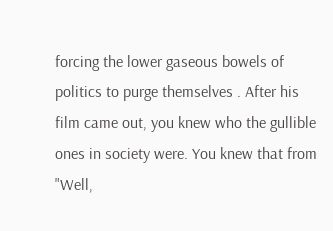forcing the lower gaseous bowels of politics to purge themselves . After his film came out, you knew who the gullible ones in society were. You knew that from "Well,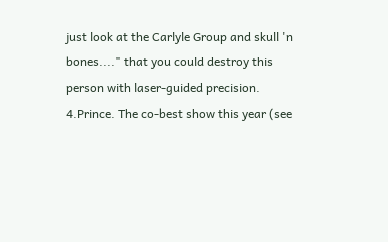just look at the Carlyle Group and skull 'n bones...." that you could destroy this person with laser-guided precision.
4.Prince. The co-best show this year (see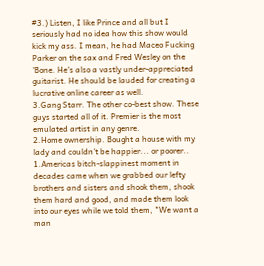#3.) Listen, I like Prince and all but I seriously had no idea how this show would kick my ass. I mean, he had Maceo Fucking Parker on the sax and Fred Wesley on the 'Bone. He's also a vastly under-appreciated guitarist. He should be lauded for creating a lucrative online career as well.
3.Gang Starr. The other co-best show. These guys started all of it. Premier is the most emulated artist in any genre.
2.Home ownership. Bought a house with my lady and couldn't be happier... or poorer..
1.Americas bitch-slappinest moment in decades came when we grabbed our lefty brothers and sisters and shook them, shook them hard and good, and made them look into our eyes while we told them, "We want a man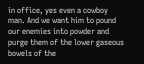in office, yes even a cowboy man. And we want him to pound our enemies into powder and purge them of the lower gaseous bowels of the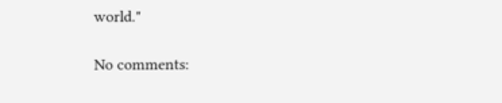world."

No comments: